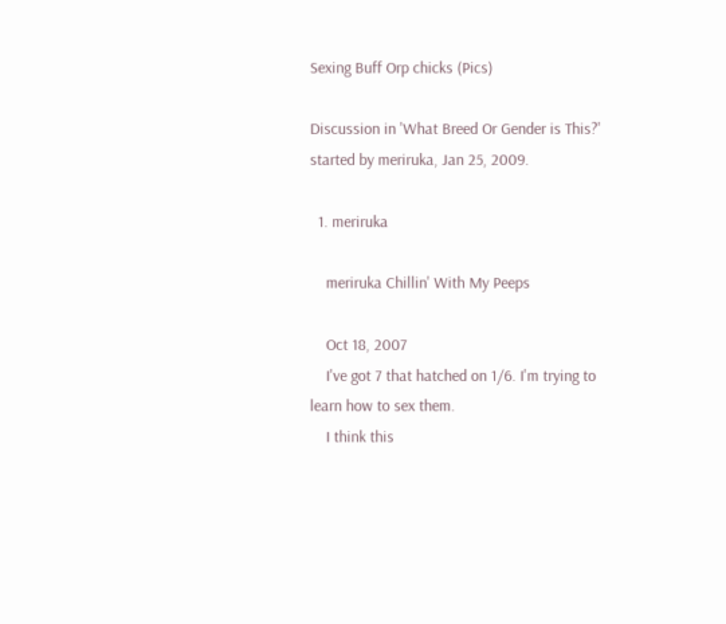Sexing Buff Orp chicks (Pics)

Discussion in 'What Breed Or Gender is This?' started by meriruka, Jan 25, 2009.

  1. meriruka

    meriruka Chillin' With My Peeps

    Oct 18, 2007
    I've got 7 that hatched on 1/6. I'm trying to learn how to sex them.
    I think this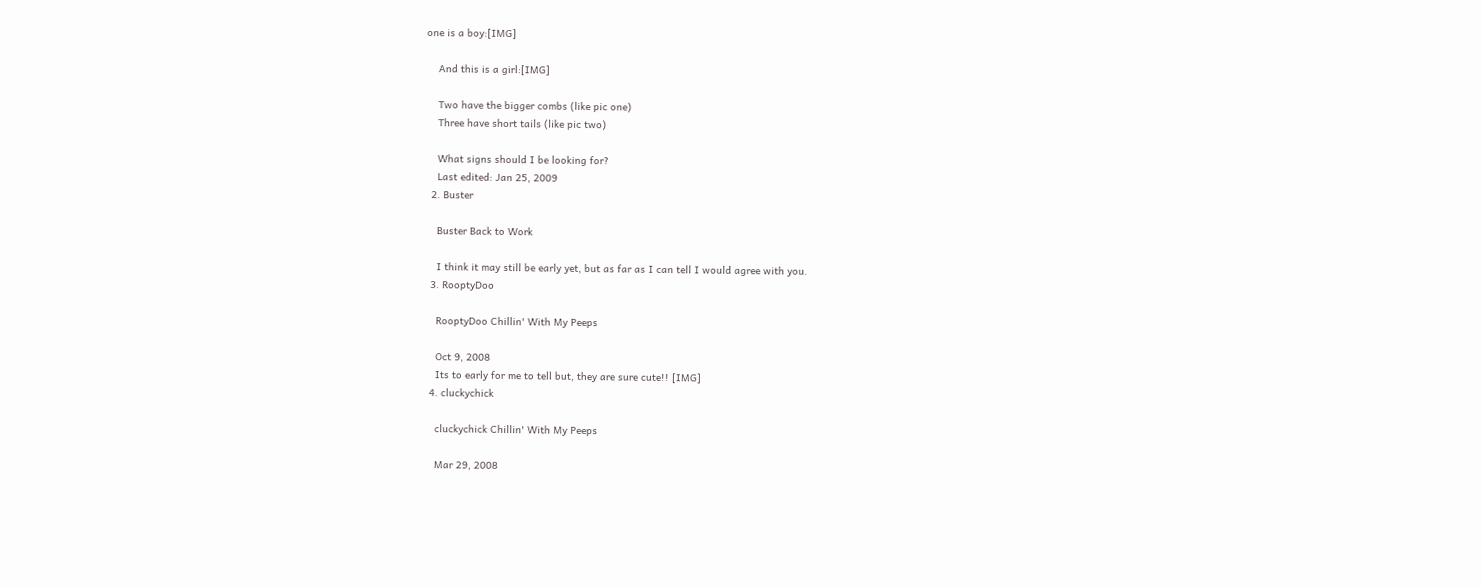one is a boy:[IMG]

    And this is a girl:[IMG]

    Two have the bigger combs (like pic one)
    Three have short tails (like pic two)

    What signs should I be looking for?
    Last edited: Jan 25, 2009
  2. Buster

    Buster Back to Work

    I think it may still be early yet, but as far as I can tell I would agree with you.
  3. RooptyDoo

    RooptyDoo Chillin' With My Peeps

    Oct 9, 2008
    Its to early for me to tell but, they are sure cute!! [IMG]
  4. cluckychick

    cluckychick Chillin' With My Peeps

    Mar 29, 2008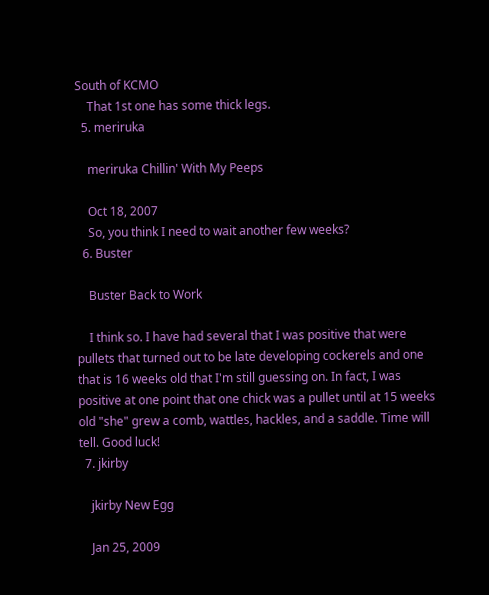South of KCMO
    That 1st one has some thick legs.
  5. meriruka

    meriruka Chillin' With My Peeps

    Oct 18, 2007
    So, you think I need to wait another few weeks?
  6. Buster

    Buster Back to Work

    I think so. I have had several that I was positive that were pullets that turned out to be late developing cockerels and one that is 16 weeks old that I'm still guessing on. In fact, I was positive at one point that one chick was a pullet until at 15 weeks old "she" grew a comb, wattles, hackles, and a saddle. Time will tell. Good luck!
  7. jkirby

    jkirby New Egg

    Jan 25, 2009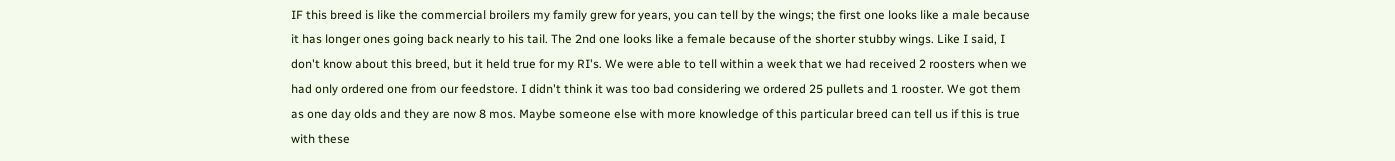IF this breed is like the commercial broilers my family grew for years, you can tell by the wings; the first one looks like a male because it has longer ones going back nearly to his tail. The 2nd one looks like a female because of the shorter stubby wings. Like I said, I don't know about this breed, but it held true for my RI's. We were able to tell within a week that we had received 2 roosters when we had only ordered one from our feedstore. I didn't think it was too bad considering we ordered 25 pullets and 1 rooster. We got them as one day olds and they are now 8 mos. Maybe someone else with more knowledge of this particular breed can tell us if this is true with these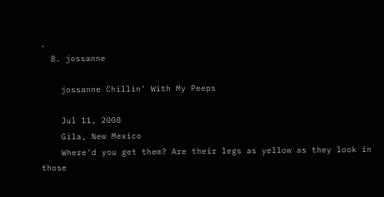.
  8. jossanne

    jossanne Chillin' With My Peeps

    Jul 11, 2008
    Gila, New Mexico
    Where'd you get them? Are their legs as yellow as they look in those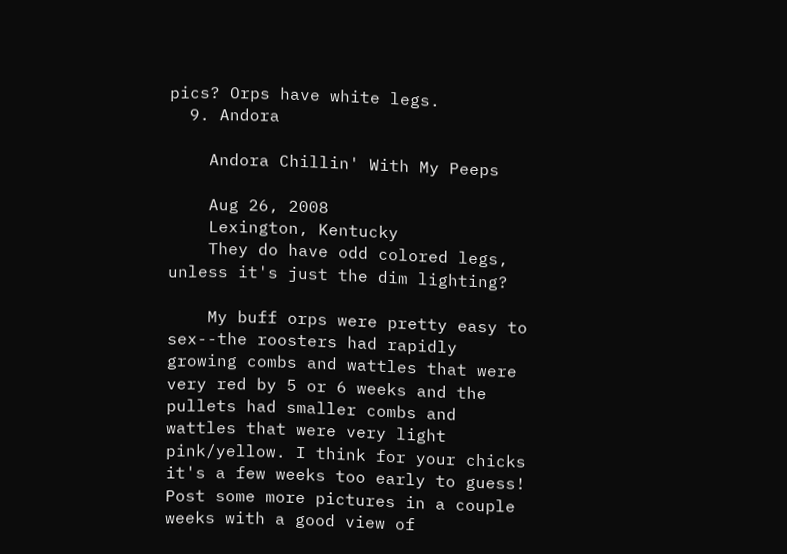pics? Orps have white legs.
  9. Andora

    Andora Chillin' With My Peeps

    Aug 26, 2008
    Lexington, Kentucky
    They do have odd colored legs, unless it's just the dim lighting?

    My buff orps were pretty easy to sex--the roosters had rapidly growing combs and wattles that were very red by 5 or 6 weeks and the pullets had smaller combs and wattles that were very light pink/yellow. I think for your chicks it's a few weeks too early to guess! Post some more pictures in a couple weeks with a good view of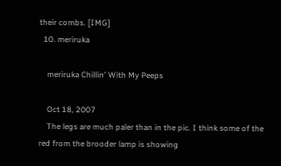their combs. [IMG]
  10. meriruka

    meriruka Chillin' With My Peeps

    Oct 18, 2007
    The legs are much paler than in the pic. I think some of the red from the brooder lamp is showing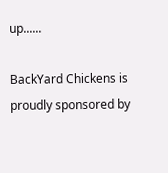up......

BackYard Chickens is proudly sponsored by